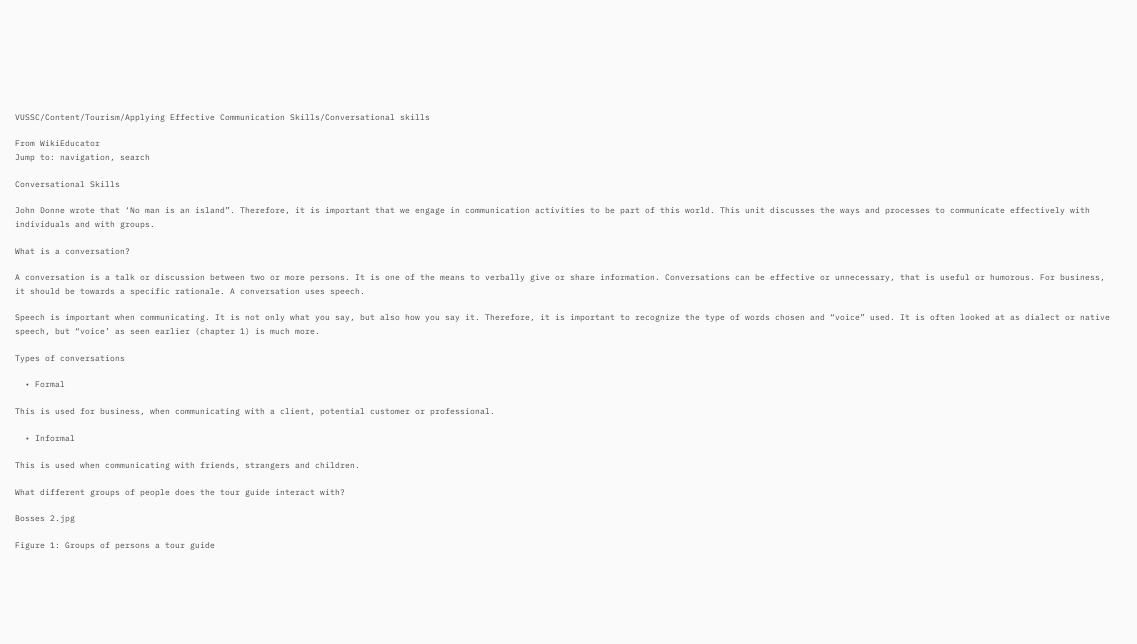VUSSC/Content/Tourism/Applying Effective Communication Skills/Conversational skills

From WikiEducator
Jump to: navigation, search

Conversational Skills

John Donne wrote that ‘No man is an island”. Therefore, it is important that we engage in communication activities to be part of this world. This unit discusses the ways and processes to communicate effectively with individuals and with groups.

What is a conversation?

A conversation is a talk or discussion between two or more persons. It is one of the means to verbally give or share information. Conversations can be effective or unnecessary, that is useful or humorous. For business, it should be towards a specific rationale. A conversation uses speech.

Speech is important when communicating. It is not only what you say, but also how you say it. Therefore, it is important to recognize the type of words chosen and “voice” used. It is often looked at as dialect or native speech, but “voice’ as seen earlier (chapter 1) is much more.

Types of conversations

  • Formal

This is used for business, when communicating with a client, potential customer or professional.

  • Informal

This is used when communicating with friends, strangers and children.

What different groups of people does the tour guide interact with?

Bosses 2.jpg

Figure 1: Groups of persons a tour guide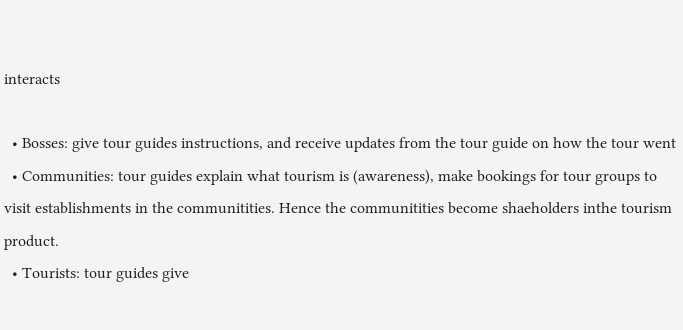interacts

  • Bosses: give tour guides instructions, and receive updates from the tour guide on how the tour went
  • Communities: tour guides explain what tourism is (awareness), make bookings for tour groups to visit establishments in the communitities. Hence the communitities become shaeholders inthe tourism product.
  • Tourists: tour guides give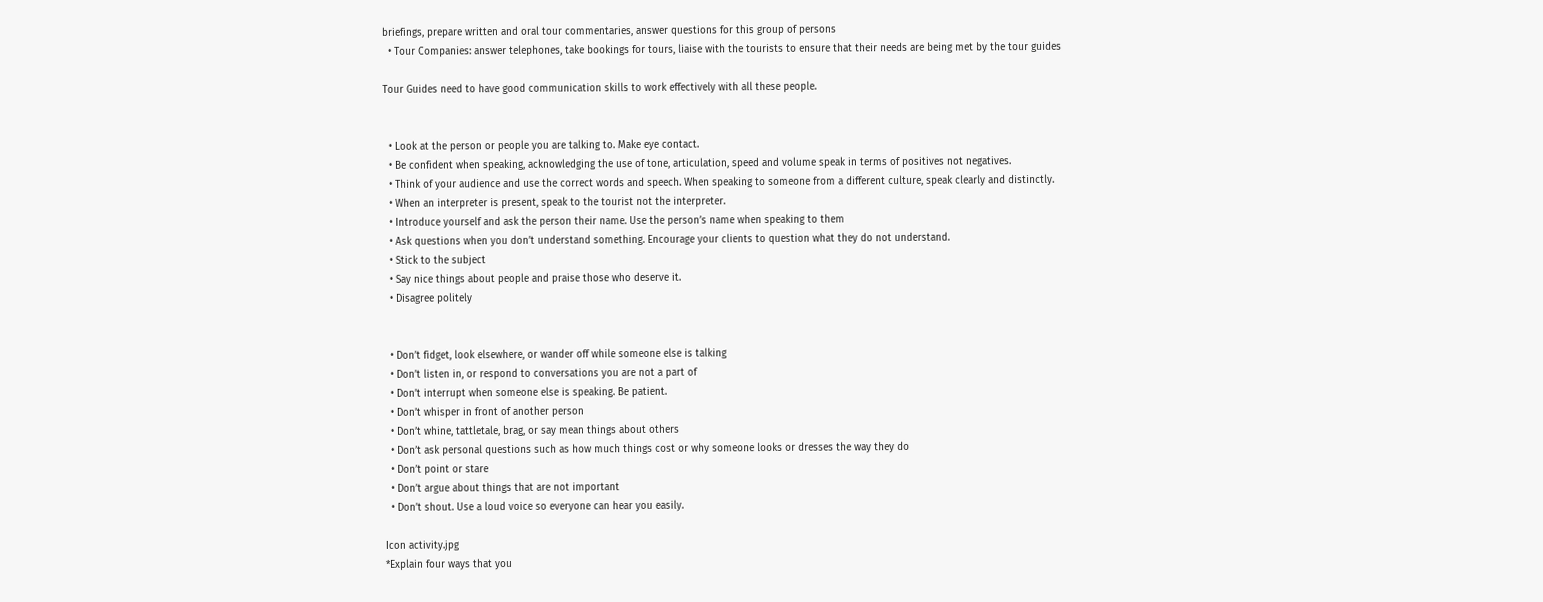briefings, prepare written and oral tour commentaries, answer questions for this group of persons
  • Tour Companies: answer telephones, take bookings for tours, liaise with the tourists to ensure that their needs are being met by the tour guides

Tour Guides need to have good communication skills to work effectively with all these people.


  • Look at the person or people you are talking to. Make eye contact.
  • Be confident when speaking, acknowledging the use of tone, articulation, speed and volume speak in terms of positives not negatives.
  • Think of your audience and use the correct words and speech. When speaking to someone from a different culture, speak clearly and distinctly.
  • When an interpreter is present, speak to the tourist not the interpreter.
  • Introduce yourself and ask the person their name. Use the person’s name when speaking to them
  • Ask questions when you don’t understand something. Encourage your clients to question what they do not understand.
  • Stick to the subject
  • Say nice things about people and praise those who deserve it.
  • Disagree politely


  • Don’t fidget, look elsewhere, or wander off while someone else is talking
  • Don’t listen in, or respond to conversations you are not a part of
  • Don’t interrupt when someone else is speaking. Be patient.
  • Don’t whisper in front of another person
  • Don’t whine, tattletale, brag, or say mean things about others
  • Don’t ask personal questions such as how much things cost or why someone looks or dresses the way they do
  • Don’t point or stare
  • Don’t argue about things that are not important
  • Don’t shout. Use a loud voice so everyone can hear you easily.

Icon activity.jpg
*Explain four ways that you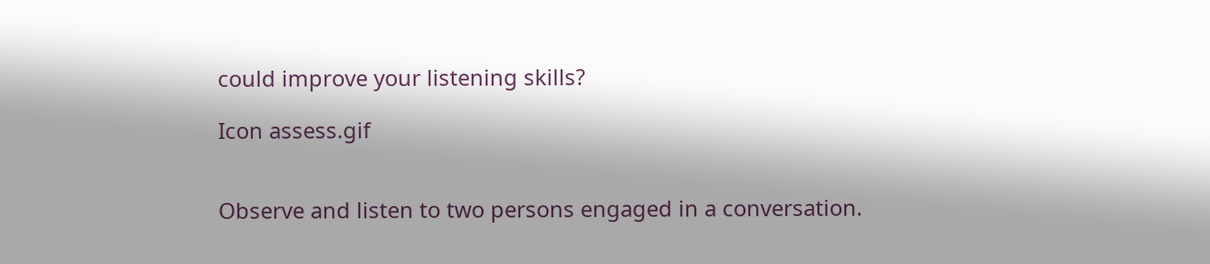could improve your listening skills?

Icon assess.gif


Observe and listen to two persons engaged in a conversation.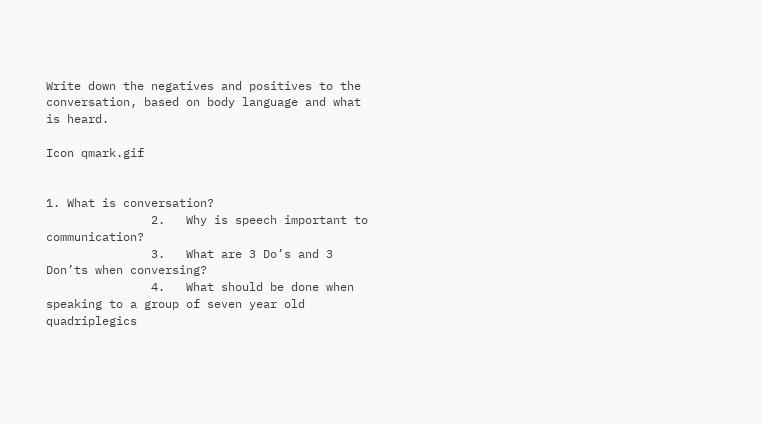Write down the negatives and positives to the conversation, based on body language and what is heard.

Icon qmark.gif


1. What is conversation?
               2.   Why is speech important to communication?
               3.   What are 3 Do’s and 3 Don’ts when conversing?
               4.   What should be done when speaking to a group of seven year old quadriplegics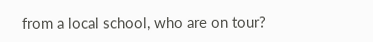from a local school, who are on tour?